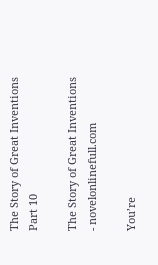The Story of Great Inventions Part 10

The Story of Great Inventions - novelonlinefull.com

You’re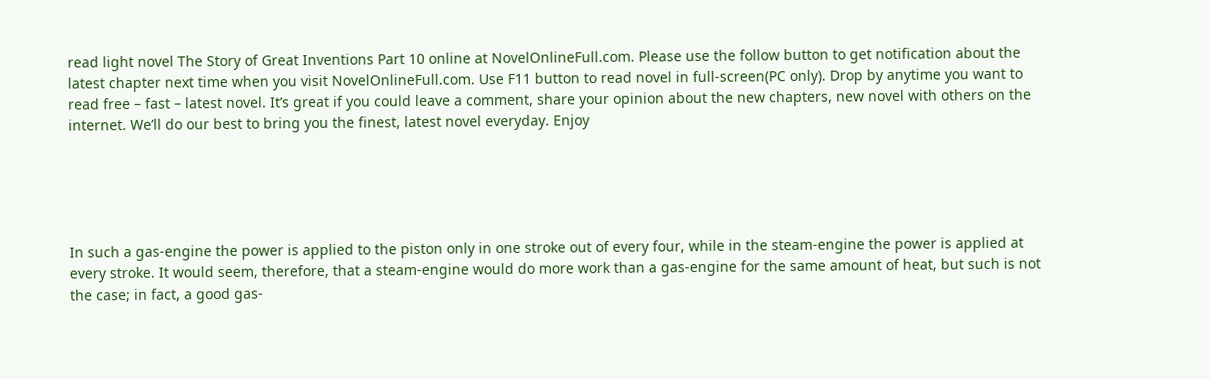read light novel The Story of Great Inventions Part 10 online at NovelOnlineFull.com. Please use the follow button to get notification about the latest chapter next time when you visit NovelOnlineFull.com. Use F11 button to read novel in full-screen(PC only). Drop by anytime you want to read free – fast – latest novel. It’s great if you could leave a comment, share your opinion about the new chapters, new novel with others on the internet. We’ll do our best to bring you the finest, latest novel everyday. Enjoy





In such a gas-engine the power is applied to the piston only in one stroke out of every four, while in the steam-engine the power is applied at every stroke. It would seem, therefore, that a steam-engine would do more work than a gas-engine for the same amount of heat, but such is not the case; in fact, a good gas-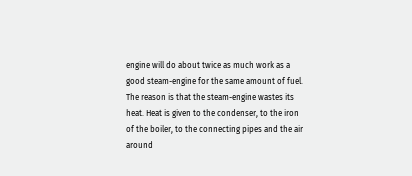engine will do about twice as much work as a good steam-engine for the same amount of fuel. The reason is that the steam-engine wastes its heat. Heat is given to the condenser, to the iron of the boiler, to the connecting pipes and the air around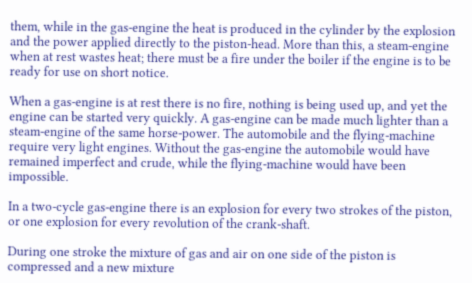them, while in the gas-engine the heat is produced in the cylinder by the explosion and the power applied directly to the piston-head. More than this, a steam-engine when at rest wastes heat; there must be a fire under the boiler if the engine is to be ready for use on short notice.

When a gas-engine is at rest there is no fire, nothing is being used up, and yet the engine can be started very quickly. A gas-engine can be made much lighter than a steam-engine of the same horse-power. The automobile and the flying-machine require very light engines. Without the gas-engine the automobile would have remained imperfect and crude, while the flying-machine would have been impossible.

In a two-cycle gas-engine there is an explosion for every two strokes of the piston, or one explosion for every revolution of the crank-shaft.

During one stroke the mixture of gas and air on one side of the piston is compressed and a new mixture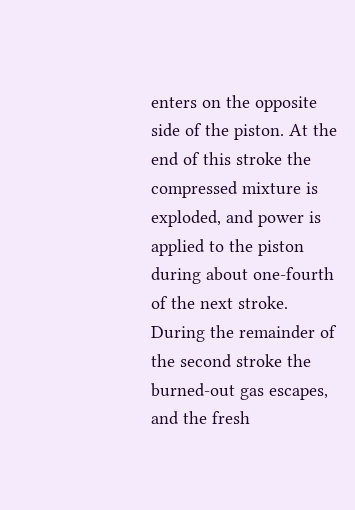enters on the opposite side of the piston. At the end of this stroke the compressed mixture is exploded, and power is applied to the piston during about one-fourth of the next stroke. During the remainder of the second stroke the burned-out gas escapes, and the fresh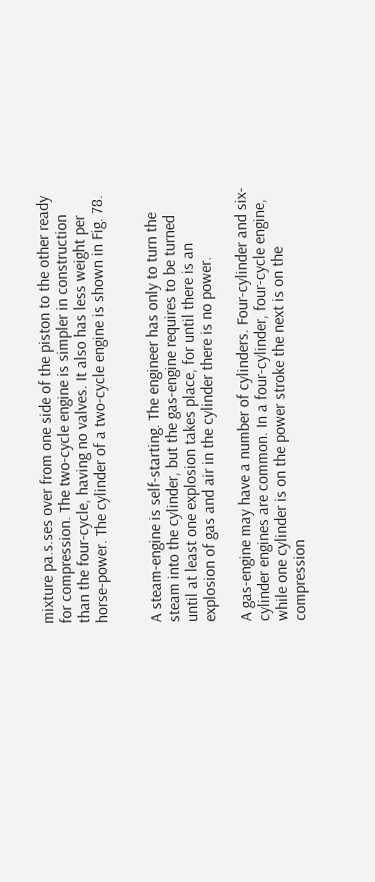mixture pa.s.ses over from one side of the piston to the other ready for compression. The two-cycle engine is simpler in construction than the four-cycle, having no valves. It also has less weight per horse-power. The cylinder of a two-cycle engine is shown in Fig. 78.


A steam-engine is self-starting. The engineer has only to turn the steam into the cylinder, but the gas-engine requires to be turned until at least one explosion takes place, for until there is an explosion of gas and air in the cylinder there is no power.

A gas-engine may have a number of cylinders. Four-cylinder and six-cylinder engines are common. In a four-cylinder, four-cycle engine, while one cylinder is on the power stroke the next is on the compression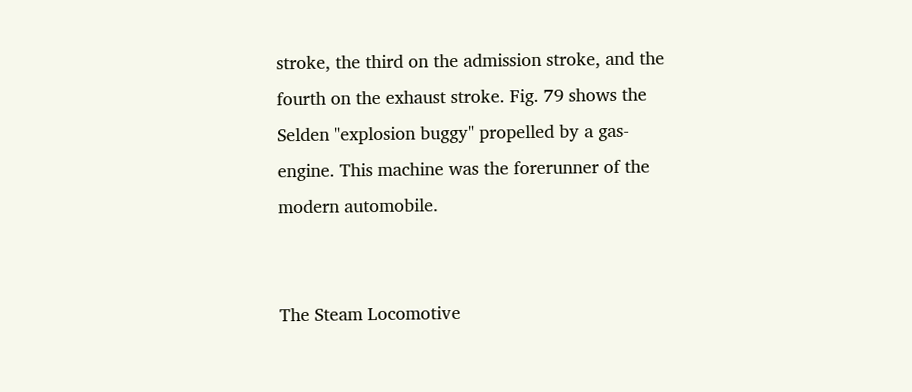stroke, the third on the admission stroke, and the fourth on the exhaust stroke. Fig. 79 shows the Selden "explosion buggy" propelled by a gas-engine. This machine was the forerunner of the modern automobile.


The Steam Locomotive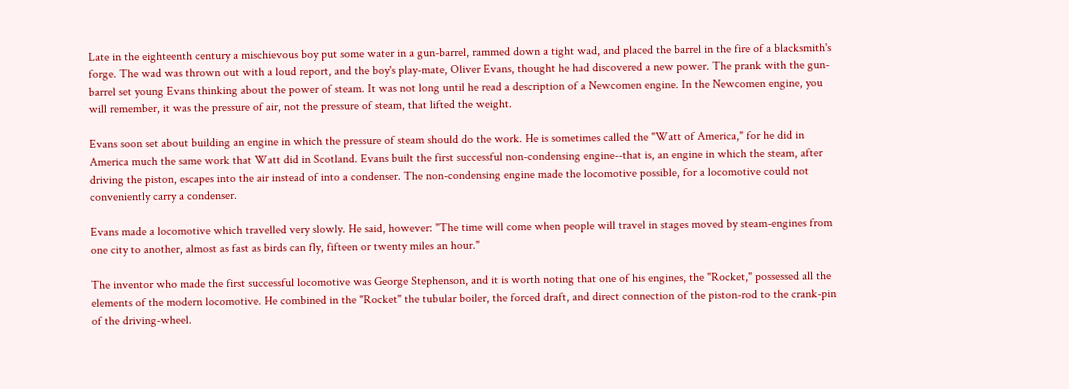Late in the eighteenth century a mischievous boy put some water in a gun-barrel, rammed down a tight wad, and placed the barrel in the fire of a blacksmith's forge. The wad was thrown out with a loud report, and the boy's play-mate, Oliver Evans, thought he had discovered a new power. The prank with the gun-barrel set young Evans thinking about the power of steam. It was not long until he read a description of a Newcomen engine. In the Newcomen engine, you will remember, it was the pressure of air, not the pressure of steam, that lifted the weight.

Evans soon set about building an engine in which the pressure of steam should do the work. He is sometimes called the "Watt of America," for he did in America much the same work that Watt did in Scotland. Evans built the first successful non-condensing engine--that is, an engine in which the steam, after driving the piston, escapes into the air instead of into a condenser. The non-condensing engine made the locomotive possible, for a locomotive could not conveniently carry a condenser.

Evans made a locomotive which travelled very slowly. He said, however: "The time will come when people will travel in stages moved by steam-engines from one city to another, almost as fast as birds can fly, fifteen or twenty miles an hour."

The inventor who made the first successful locomotive was George Stephenson, and it is worth noting that one of his engines, the "Rocket," possessed all the elements of the modern locomotive. He combined in the "Rocket" the tubular boiler, the forced draft, and direct connection of the piston-rod to the crank-pin of the driving-wheel.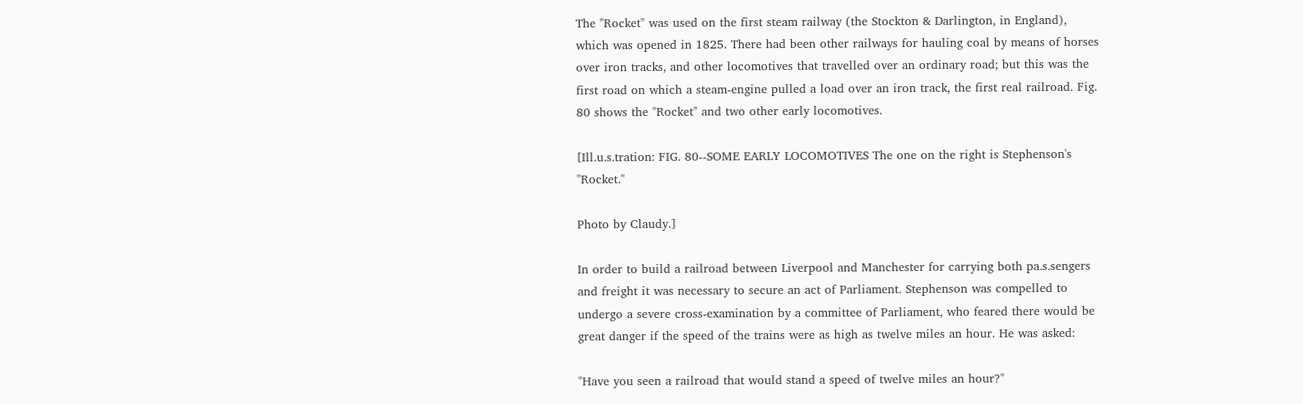The "Rocket" was used on the first steam railway (the Stockton & Darlington, in England), which was opened in 1825. There had been other railways for hauling coal by means of horses over iron tracks, and other locomotives that travelled over an ordinary road; but this was the first road on which a steam-engine pulled a load over an iron track, the first real railroad. Fig. 80 shows the "Rocket" and two other early locomotives.

[Ill.u.s.tration: FIG. 80--SOME EARLY LOCOMOTIVES The one on the right is Stephenson's "Rocket."

Photo by Claudy.]

In order to build a railroad between Liverpool and Manchester for carrying both pa.s.sengers and freight it was necessary to secure an act of Parliament. Stephenson was compelled to undergo a severe cross-examination by a committee of Parliament, who feared there would be great danger if the speed of the trains were as high as twelve miles an hour. He was asked:

"Have you seen a railroad that would stand a speed of twelve miles an hour?"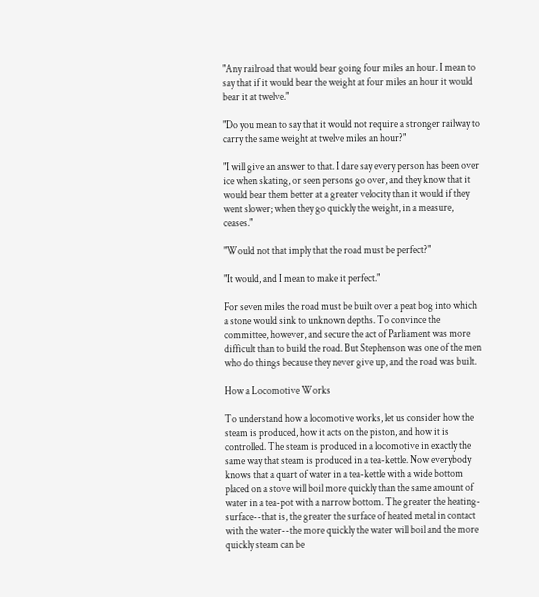"Any railroad that would bear going four miles an hour. I mean to say that if it would bear the weight at four miles an hour it would bear it at twelve."

"Do you mean to say that it would not require a stronger railway to carry the same weight at twelve miles an hour?"

"I will give an answer to that. I dare say every person has been over ice when skating, or seen persons go over, and they know that it would bear them better at a greater velocity than it would if they went slower; when they go quickly the weight, in a measure, ceases."

"Would not that imply that the road must be perfect?"

"It would, and I mean to make it perfect."

For seven miles the road must be built over a peat bog into which a stone would sink to unknown depths. To convince the committee, however, and secure the act of Parliament was more difficult than to build the road. But Stephenson was one of the men who do things because they never give up, and the road was built.

How a Locomotive Works

To understand how a locomotive works, let us consider how the steam is produced, how it acts on the piston, and how it is controlled. The steam is produced in a locomotive in exactly the same way that steam is produced in a tea-kettle. Now everybody knows that a quart of water in a tea-kettle with a wide bottom placed on a stove will boil more quickly than the same amount of water in a tea-pot with a narrow bottom. The greater the heating-surface--that is, the greater the surface of heated metal in contact with the water--the more quickly the water will boil and the more quickly steam can be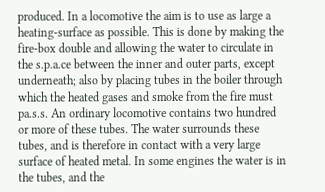produced. In a locomotive the aim is to use as large a heating-surface as possible. This is done by making the fire-box double and allowing the water to circulate in the s.p.a.ce between the inner and outer parts, except underneath; also by placing tubes in the boiler through which the heated gases and smoke from the fire must pa.s.s. An ordinary locomotive contains two hundred or more of these tubes. The water surrounds these tubes, and is therefore in contact with a very large surface of heated metal. In some engines the water is in the tubes, and the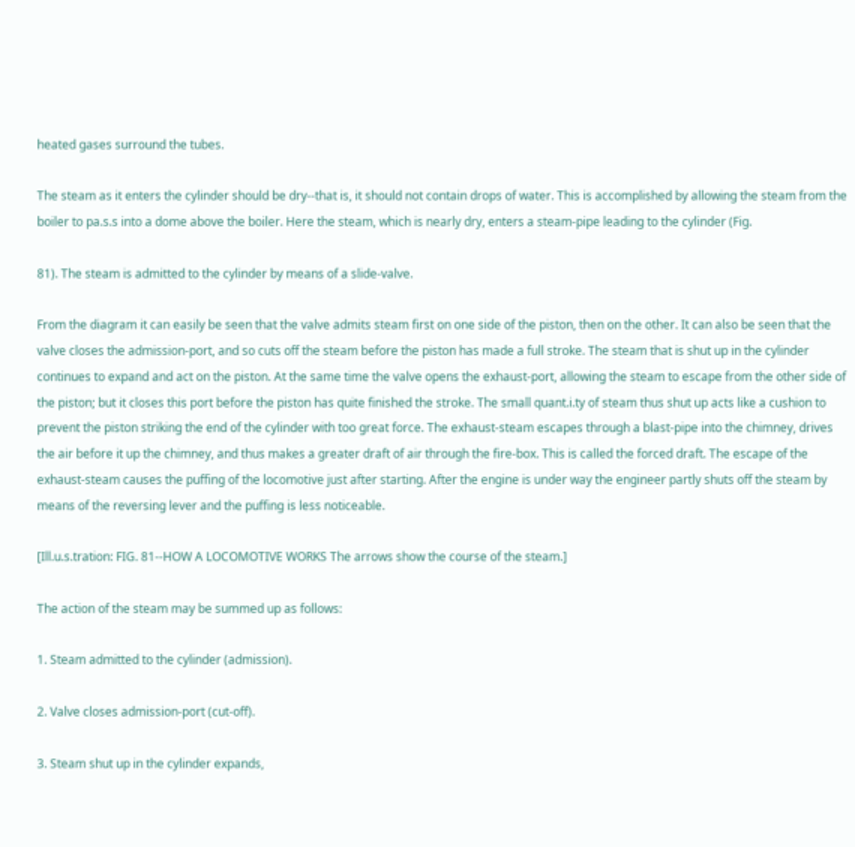heated gases surround the tubes.

The steam as it enters the cylinder should be dry--that is, it should not contain drops of water. This is accomplished by allowing the steam from the boiler to pa.s.s into a dome above the boiler. Here the steam, which is nearly dry, enters a steam-pipe leading to the cylinder (Fig.

81). The steam is admitted to the cylinder by means of a slide-valve.

From the diagram it can easily be seen that the valve admits steam first on one side of the piston, then on the other. It can also be seen that the valve closes the admission-port, and so cuts off the steam before the piston has made a full stroke. The steam that is shut up in the cylinder continues to expand and act on the piston. At the same time the valve opens the exhaust-port, allowing the steam to escape from the other side of the piston; but it closes this port before the piston has quite finished the stroke. The small quant.i.ty of steam thus shut up acts like a cushion to prevent the piston striking the end of the cylinder with too great force. The exhaust-steam escapes through a blast-pipe into the chimney, drives the air before it up the chimney, and thus makes a greater draft of air through the fire-box. This is called the forced draft. The escape of the exhaust-steam causes the puffing of the locomotive just after starting. After the engine is under way the engineer partly shuts off the steam by means of the reversing lever and the puffing is less noticeable.

[Ill.u.s.tration: FIG. 81--HOW A LOCOMOTIVE WORKS The arrows show the course of the steam.]

The action of the steam may be summed up as follows:

1. Steam admitted to the cylinder (admission).

2. Valve closes admission-port (cut-off).

3. Steam shut up in the cylinder expands,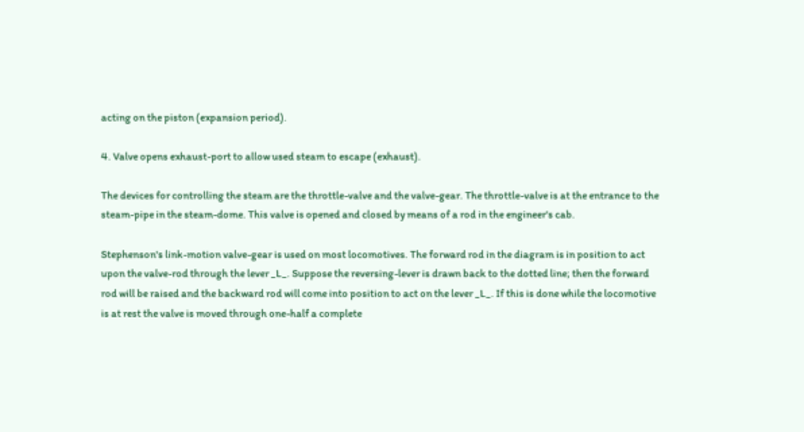acting on the piston (expansion period).

4. Valve opens exhaust-port to allow used steam to escape (exhaust).

The devices for controlling the steam are the throttle-valve and the valve-gear. The throttle-valve is at the entrance to the steam-pipe in the steam-dome. This valve is opened and closed by means of a rod in the engineer's cab.

Stephenson's link-motion valve-gear is used on most locomotives. The forward rod in the diagram is in position to act upon the valve-rod through the lever _L_. Suppose the reversing-lever is drawn back to the dotted line; then the forward rod will be raised and the backward rod will come into position to act on the lever _L_. If this is done while the locomotive is at rest the valve is moved through one-half a complete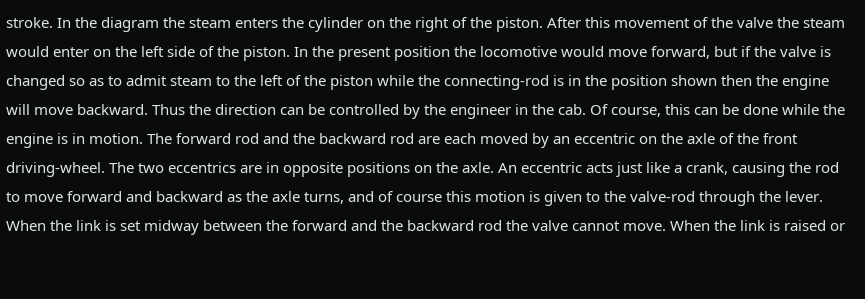stroke. In the diagram the steam enters the cylinder on the right of the piston. After this movement of the valve the steam would enter on the left side of the piston. In the present position the locomotive would move forward, but if the valve is changed so as to admit steam to the left of the piston while the connecting-rod is in the position shown then the engine will move backward. Thus the direction can be controlled by the engineer in the cab. Of course, this can be done while the engine is in motion. The forward rod and the backward rod are each moved by an eccentric on the axle of the front driving-wheel. The two eccentrics are in opposite positions on the axle. An eccentric acts just like a crank, causing the rod to move forward and backward as the axle turns, and of course this motion is given to the valve-rod through the lever. When the link is set midway between the forward and the backward rod the valve cannot move. When the link is raised or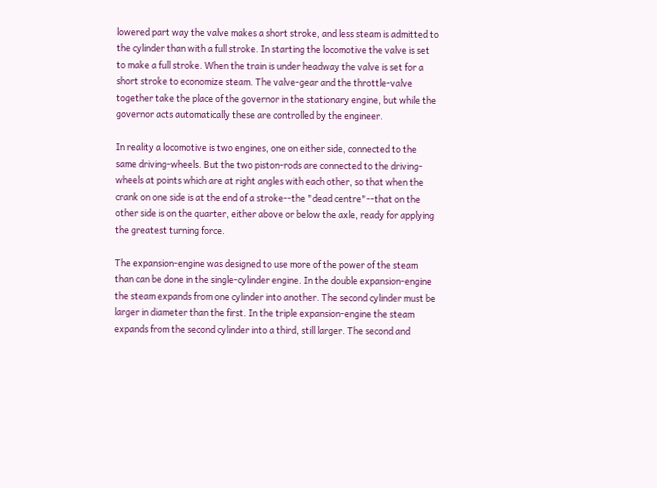lowered part way the valve makes a short stroke, and less steam is admitted to the cylinder than with a full stroke. In starting the locomotive the valve is set to make a full stroke. When the train is under headway the valve is set for a short stroke to economize steam. The valve-gear and the throttle-valve together take the place of the governor in the stationary engine, but while the governor acts automatically these are controlled by the engineer.

In reality a locomotive is two engines, one on either side, connected to the same driving-wheels. But the two piston-rods are connected to the driving-wheels at points which are at right angles with each other, so that when the crank on one side is at the end of a stroke--the "dead centre"--that on the other side is on the quarter, either above or below the axle, ready for applying the greatest turning force.

The expansion-engine was designed to use more of the power of the steam than can be done in the single-cylinder engine. In the double expansion-engine the steam expands from one cylinder into another. The second cylinder must be larger in diameter than the first. In the triple expansion-engine the steam expands from the second cylinder into a third, still larger. The second and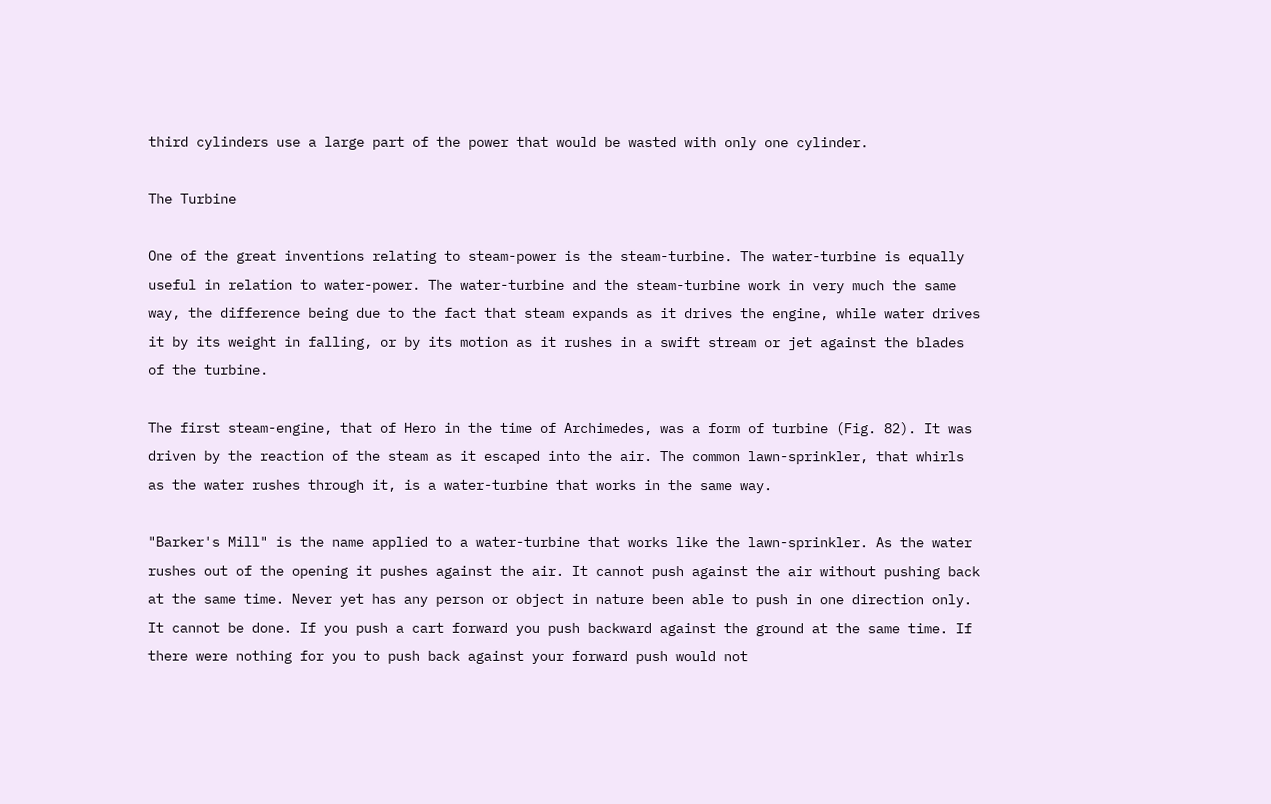third cylinders use a large part of the power that would be wasted with only one cylinder.

The Turbine

One of the great inventions relating to steam-power is the steam-turbine. The water-turbine is equally useful in relation to water-power. The water-turbine and the steam-turbine work in very much the same way, the difference being due to the fact that steam expands as it drives the engine, while water drives it by its weight in falling, or by its motion as it rushes in a swift stream or jet against the blades of the turbine.

The first steam-engine, that of Hero in the time of Archimedes, was a form of turbine (Fig. 82). It was driven by the reaction of the steam as it escaped into the air. The common lawn-sprinkler, that whirls as the water rushes through it, is a water-turbine that works in the same way.

"Barker's Mill" is the name applied to a water-turbine that works like the lawn-sprinkler. As the water rushes out of the opening it pushes against the air. It cannot push against the air without pushing back at the same time. Never yet has any person or object in nature been able to push in one direction only. It cannot be done. If you push a cart forward you push backward against the ground at the same time. If there were nothing for you to push back against your forward push would not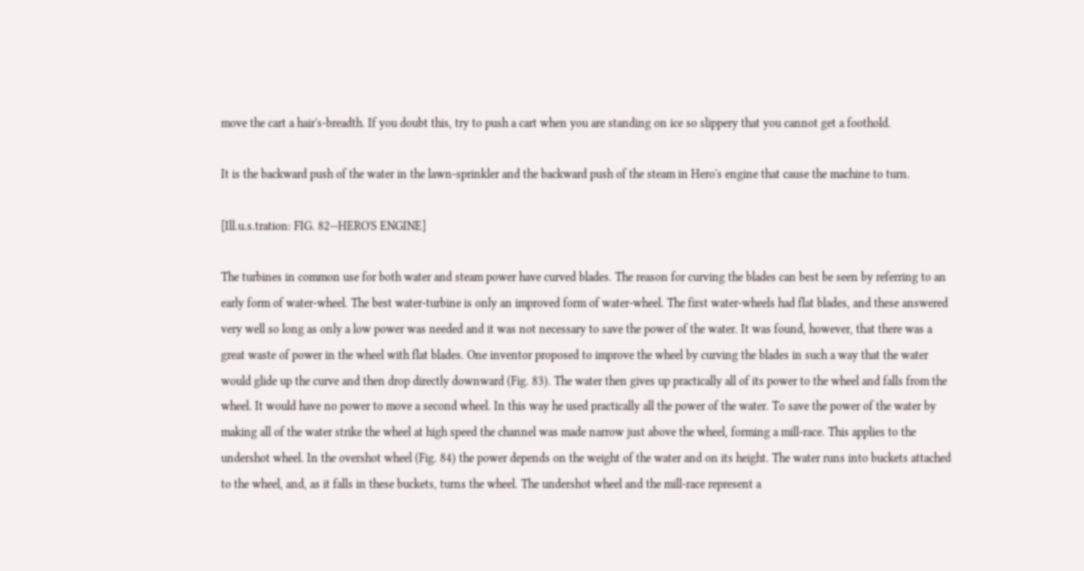move the cart a hair's-breadth. If you doubt this, try to push a cart when you are standing on ice so slippery that you cannot get a foothold.

It is the backward push of the water in the lawn-sprinkler and the backward push of the steam in Hero's engine that cause the machine to turn.

[Ill.u.s.tration: FIG. 82--HERO'S ENGINE]

The turbines in common use for both water and steam power have curved blades. The reason for curving the blades can best be seen by referring to an early form of water-wheel. The best water-turbine is only an improved form of water-wheel. The first water-wheels had flat blades, and these answered very well so long as only a low power was needed and it was not necessary to save the power of the water. It was found, however, that there was a great waste of power in the wheel with flat blades. One inventor proposed to improve the wheel by curving the blades in such a way that the water would glide up the curve and then drop directly downward (Fig. 83). The water then gives up practically all of its power to the wheel and falls from the wheel. It would have no power to move a second wheel. In this way he used practically all the power of the water. To save the power of the water by making all of the water strike the wheel at high speed the channel was made narrow just above the wheel, forming a mill-race. This applies to the undershot wheel. In the overshot wheel (Fig. 84) the power depends on the weight of the water and on its height. The water runs into buckets attached to the wheel, and, as it falls in these buckets, turns the wheel. The undershot wheel and the mill-race represent a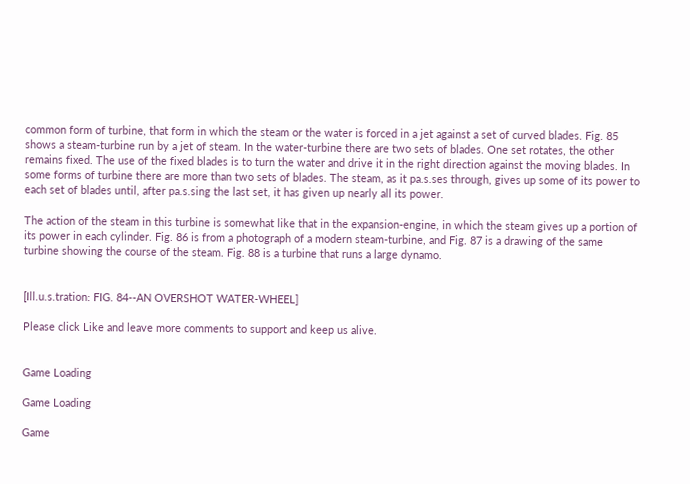common form of turbine, that form in which the steam or the water is forced in a jet against a set of curved blades. Fig. 85 shows a steam-turbine run by a jet of steam. In the water-turbine there are two sets of blades. One set rotates, the other remains fixed. The use of the fixed blades is to turn the water and drive it in the right direction against the moving blades. In some forms of turbine there are more than two sets of blades. The steam, as it pa.s.ses through, gives up some of its power to each set of blades until, after pa.s.sing the last set, it has given up nearly all its power.

The action of the steam in this turbine is somewhat like that in the expansion-engine, in which the steam gives up a portion of its power in each cylinder. Fig. 86 is from a photograph of a modern steam-turbine, and Fig. 87 is a drawing of the same turbine showing the course of the steam. Fig. 88 is a turbine that runs a large dynamo.


[Ill.u.s.tration: FIG. 84--AN OVERSHOT WATER-WHEEL]

Please click Like and leave more comments to support and keep us alive.


Game Loading

Game Loading

Game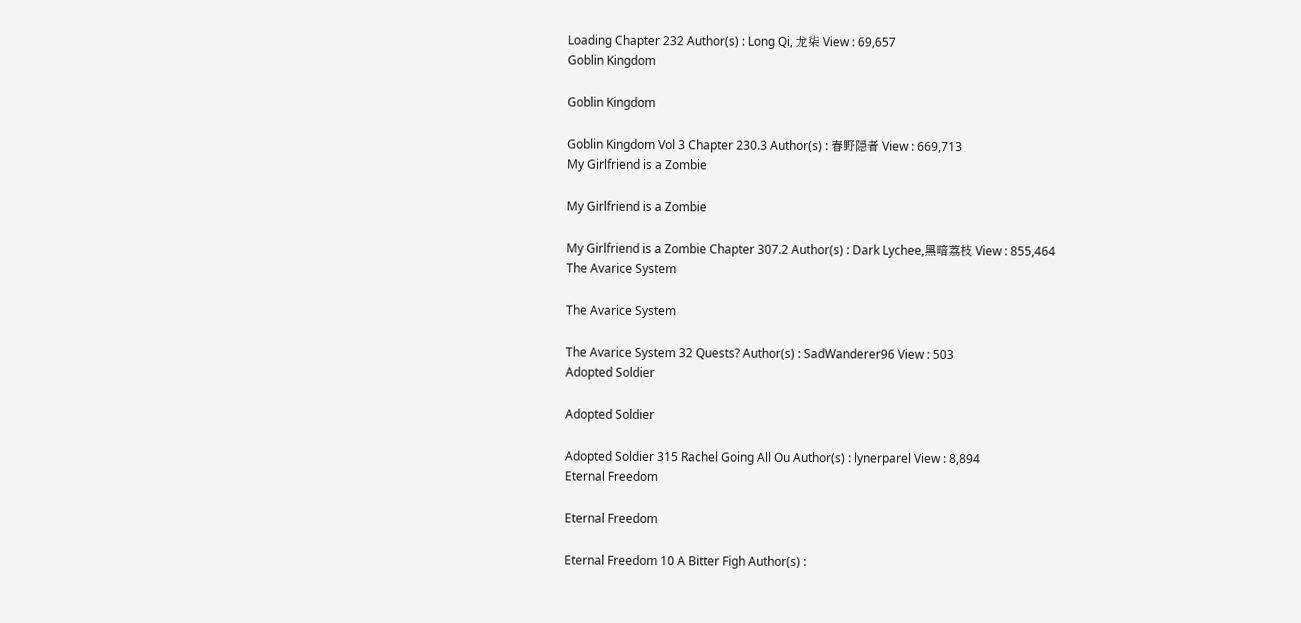Loading Chapter 232 Author(s) : Long Qi, 龙柒 View : 69,657
Goblin Kingdom

Goblin Kingdom

Goblin Kingdom Vol 3 Chapter 230.3 Author(s) : 春野隠者 View : 669,713
My Girlfriend is a Zombie

My Girlfriend is a Zombie

My Girlfriend is a Zombie Chapter 307.2 Author(s) : Dark Lychee,黑暗荔枝 View : 855,464
The Avarice System

The Avarice System

The Avarice System 32 Quests? Author(s) : SadWanderer96 View : 503
Adopted Soldier

Adopted Soldier

Adopted Soldier 315 Rachel Going All Ou Author(s) : lynerparel View : 8,894
Eternal Freedom

Eternal Freedom

Eternal Freedom 10 A Bitter Figh Author(s) :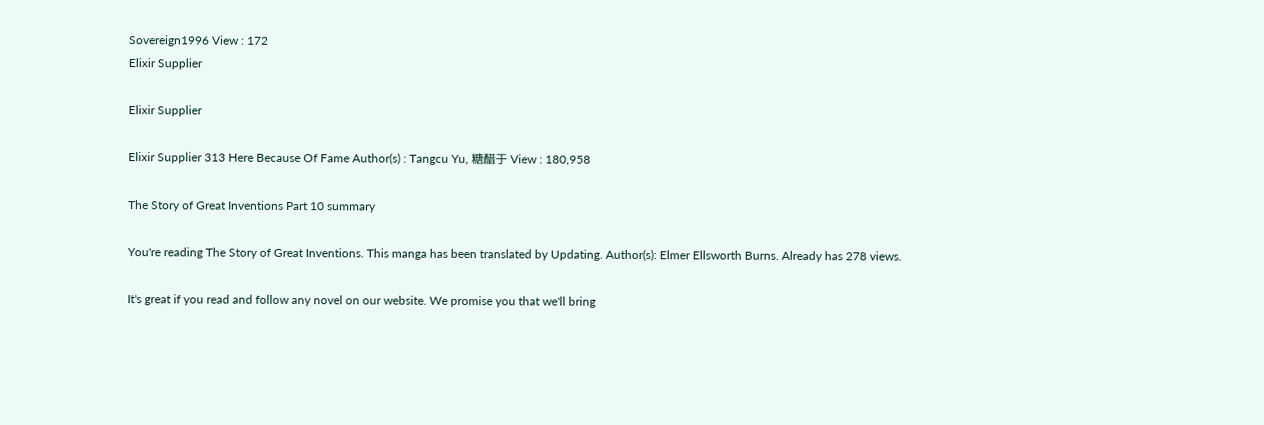Sovereign1996 View : 172
Elixir Supplier

Elixir Supplier

Elixir Supplier 313 Here Because Of Fame Author(s) : Tangcu Yu, 糖醋于 View : 180,958

The Story of Great Inventions Part 10 summary

You're reading The Story of Great Inventions. This manga has been translated by Updating. Author(s): Elmer Ellsworth Burns. Already has 278 views.

It's great if you read and follow any novel on our website. We promise you that we'll bring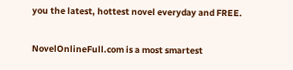you the latest, hottest novel everyday and FREE.

NovelOnlineFull.com is a most smartest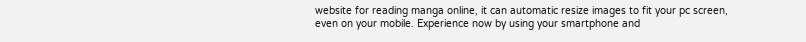website for reading manga online, it can automatic resize images to fit your pc screen, even on your mobile. Experience now by using your smartphone and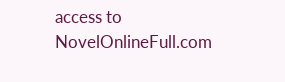access to NovelOnlineFull.com